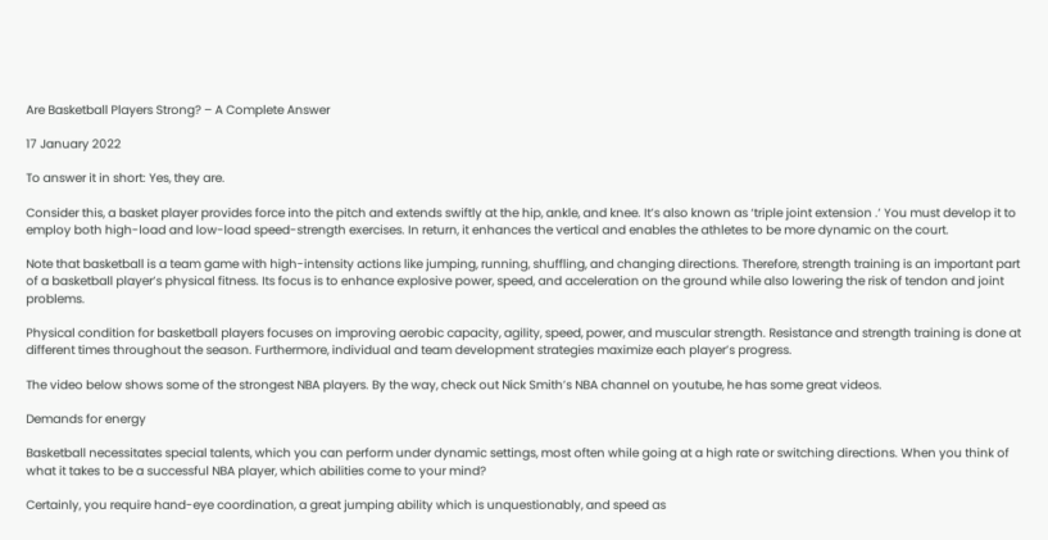Are Basketball Players Strong? – A Complete Answer

17 January 2022

To answer it in short: Yes, they are.

Consider this, a basket player provides force into the pitch and extends swiftly at the hip, ankle, and knee. It’s also known as ‘triple joint extension .’ You must develop it to employ both high-load and low-load speed-strength exercises. In return, it enhances the vertical and enables the athletes to be more dynamic on the court.

Note that basketball is a team game with high-intensity actions like jumping, running, shuffling, and changing directions. Therefore, strength training is an important part of a basketball player’s physical fitness. Its focus is to enhance explosive power, speed, and acceleration on the ground while also lowering the risk of tendon and joint problems.

Physical condition for basketball players focuses on improving aerobic capacity, agility, speed, power, and muscular strength. Resistance and strength training is done at different times throughout the season. Furthermore, individual and team development strategies maximize each player’s progress.

The video below shows some of the strongest NBA players. By the way, check out Nick Smith’s NBA channel on youtube, he has some great videos.

Demands for energy

Basketball necessitates special talents, which you can perform under dynamic settings, most often while going at a high rate or switching directions. When you think of what it takes to be a successful NBA player, which abilities come to your mind?

Certainly, you require hand-eye coordination, a great jumping ability which is unquestionably, and speed as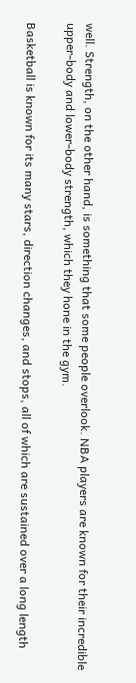well. Strength, on the other hand, is something that some people overlook. NBA players are known for their incredible upper-body and lower-body strength, which they hone in the gym.

Basketball is known for its many stars, direction changes, and stops, all of which are sustained over a long length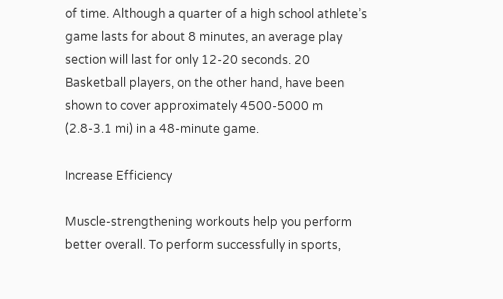of time. Although a quarter of a high school athlete’s game lasts for about 8 minutes, an average play section will last for only 12-20 seconds. 20 Basketball players, on the other hand, have been shown to cover approximately 4500-5000 m (2.8-3.1 mi) in a 48-minute game.

Increase Efficiency

Muscle-strengthening workouts help you perform better overall. To perform successfully in sports,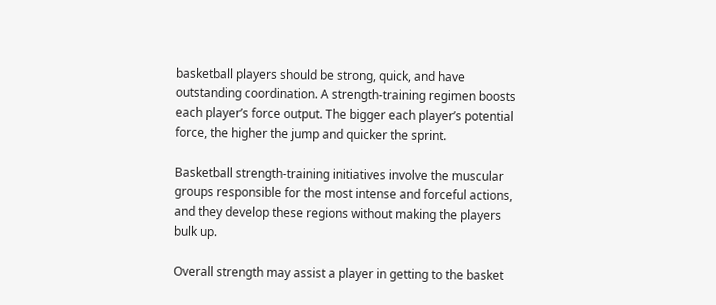basketball players should be strong, quick, and have outstanding coordination. A strength-training regimen boosts each player’s force output. The bigger each player’s potential force, the higher the jump and quicker the sprint.

Basketball strength-training initiatives involve the muscular groups responsible for the most intense and forceful actions, and they develop these regions without making the players bulk up.

Overall strength may assist a player in getting to the basket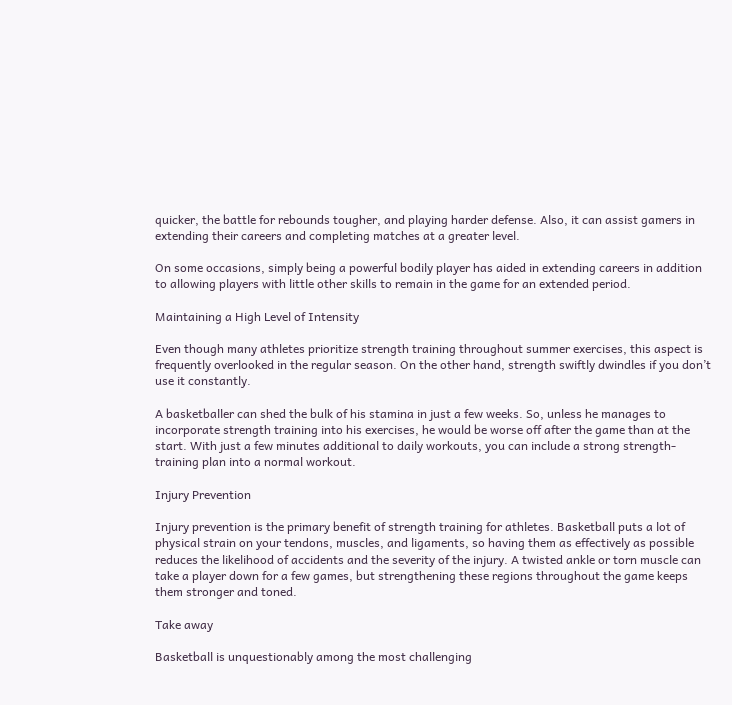quicker, the battle for rebounds tougher, and playing harder defense. Also, it can assist gamers in extending their careers and completing matches at a greater level.

On some occasions, simply being a powerful bodily player has aided in extending careers in addition to allowing players with little other skills to remain in the game for an extended period.

Maintaining a High Level of Intensity

Even though many athletes prioritize strength training throughout summer exercises, this aspect is frequently overlooked in the regular season. On the other hand, strength swiftly dwindles if you don’t use it constantly.

A basketballer can shed the bulk of his stamina in just a few weeks. So, unless he manages to incorporate strength training into his exercises, he would be worse off after the game than at the start. With just a few minutes additional to daily workouts, you can include a strong strength-training plan into a normal workout.

Injury Prevention

Injury prevention is the primary benefit of strength training for athletes. Basketball puts a lot of physical strain on your tendons, muscles, and ligaments, so having them as effectively as possible reduces the likelihood of accidents and the severity of the injury. A twisted ankle or torn muscle can take a player down for a few games, but strengthening these regions throughout the game keeps them stronger and toned.

Take away

Basketball is unquestionably among the most challenging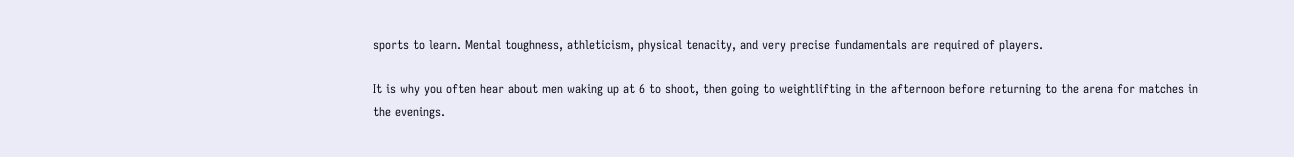sports to learn. Mental toughness, athleticism, physical tenacity, and very precise fundamentals are required of players.

It is why you often hear about men waking up at 6 to shoot, then going to weightlifting in the afternoon before returning to the arena for matches in the evenings.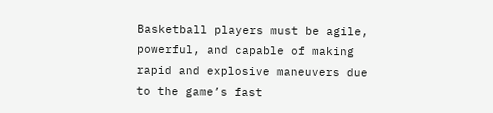Basketball players must be agile, powerful, and capable of making rapid and explosive maneuvers due to the game’s fast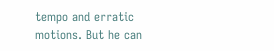tempo and erratic motions. But he can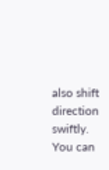also shift direction swiftly. You can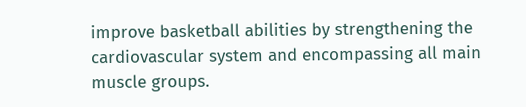improve basketball abilities by strengthening the cardiovascular system and encompassing all main muscle groups.